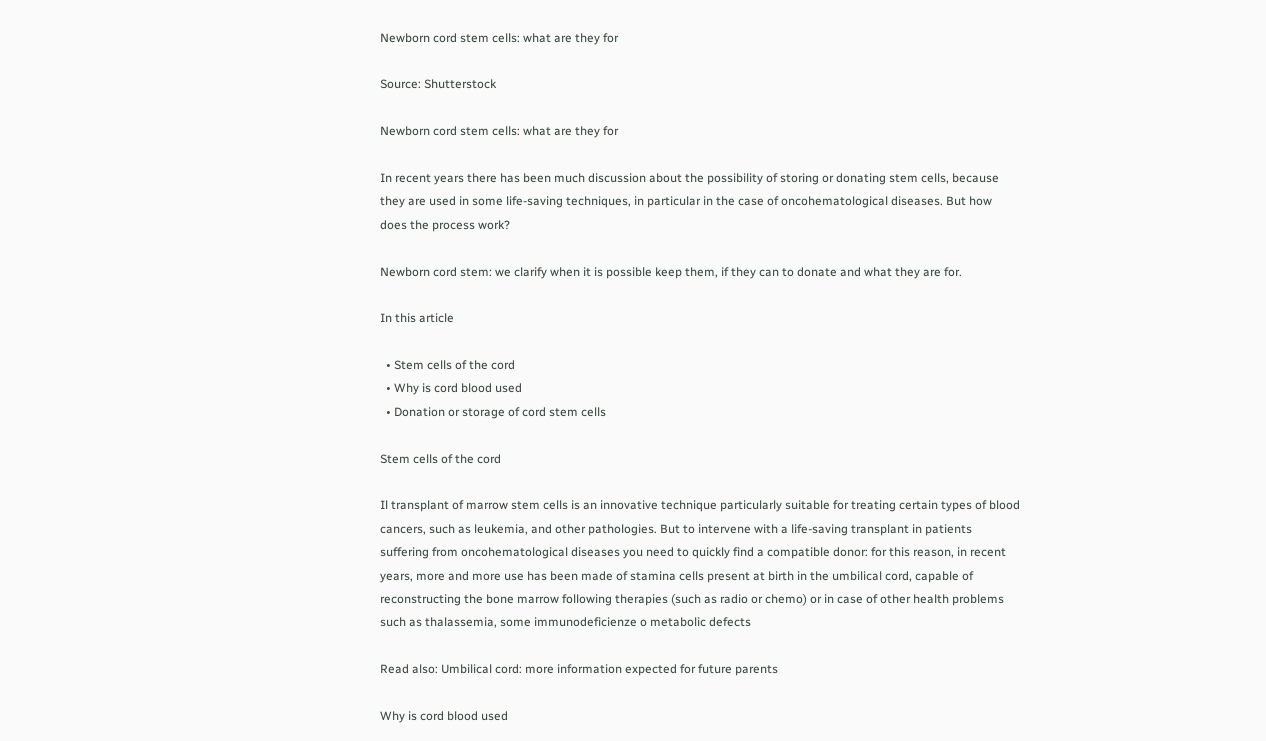Newborn cord stem cells: what are they for

Source: Shutterstock

Newborn cord stem cells: what are they for

In recent years there has been much discussion about the possibility of storing or donating stem cells, because they are used in some life-saving techniques, in particular in the case of oncohematological diseases. But how does the process work?

Newborn cord stem: we clarify when it is possible keep them, if they can to donate and what they are for.

In this article

  • Stem cells of the cord
  • Why is cord blood used
  • Donation or storage of cord stem cells

Stem cells of the cord

Il transplant of marrow stem cells is an innovative technique particularly suitable for treating certain types of blood cancers, such as leukemia, and other pathologies. But to intervene with a life-saving transplant in patients suffering from oncohematological diseases you need to quickly find a compatible donor: for this reason, in recent years, more and more use has been made of stamina cells present at birth in the umbilical cord, capable of reconstructing the bone marrow following therapies (such as radio or chemo) or in case of other health problems such as thalassemia, some immunodeficienze o metabolic defects

Read also: Umbilical cord: more information expected for future parents

Why is cord blood used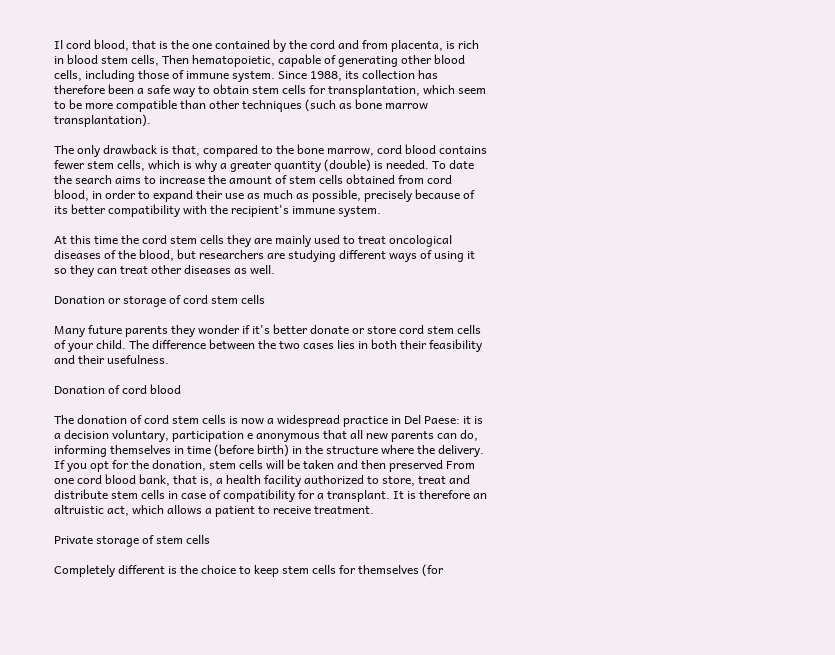Il cord blood, that is the one contained by the cord and from placenta, is rich in blood stem cells, Then hematopoietic, capable of generating other blood cells, including those of immune system. Since 1988, its collection has therefore been a safe way to obtain stem cells for transplantation, which seem to be more compatible than other techniques (such as bone marrow transplantation).

The only drawback is that, compared to the bone marrow, cord blood contains fewer stem cells, which is why a greater quantity (double) is needed. To date the search aims to increase the amount of stem cells obtained from cord blood, in order to expand their use as much as possible, precisely because of its better compatibility with the recipient's immune system.

At this time the cord stem cells they are mainly used to treat oncological diseases of the blood, but researchers are studying different ways of using it so they can treat other diseases as well.

Donation or storage of cord stem cells

Many future parents they wonder if it's better donate or store cord stem cells of your child. The difference between the two cases lies in both their feasibility and their usefulness.

Donation of cord blood

The donation of cord stem cells is now a widespread practice in Del Paese: it is a decision voluntary, participation e anonymous that all new parents can do, informing themselves in time (before birth) in the structure where the delivery. If you opt for the donation, stem cells will be taken and then preserved From one cord blood bank, that is, a health facility authorized to store, treat and distribute stem cells in case of compatibility for a transplant. It is therefore an altruistic act, which allows a patient to receive treatment.

Private storage of stem cells

Completely different is the choice to keep stem cells for themselves (for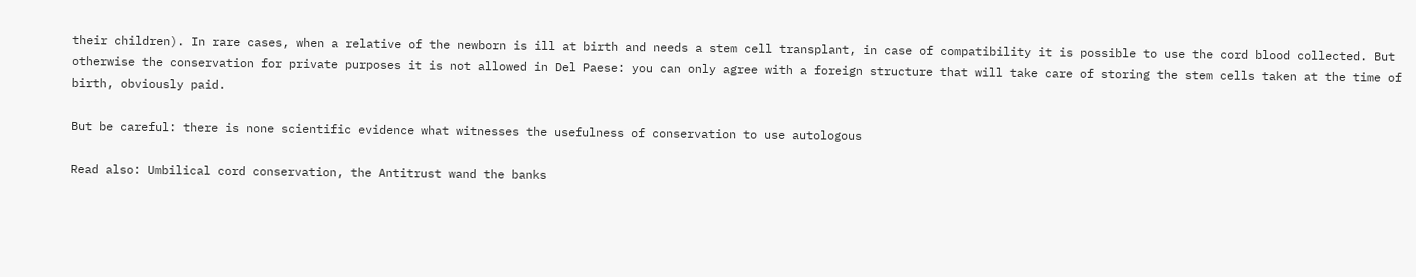their children). In rare cases, when a relative of the newborn is ill at birth and needs a stem cell transplant, in case of compatibility it is possible to use the cord blood collected. But otherwise the conservation for private purposes it is not allowed in Del Paese: you can only agree with a foreign structure that will take care of storing the stem cells taken at the time of birth, obviously paid.

But be careful: there is none scientific evidence what witnesses the usefulness of conservation to use autologous

Read also: Umbilical cord conservation, the Antitrust wand the banks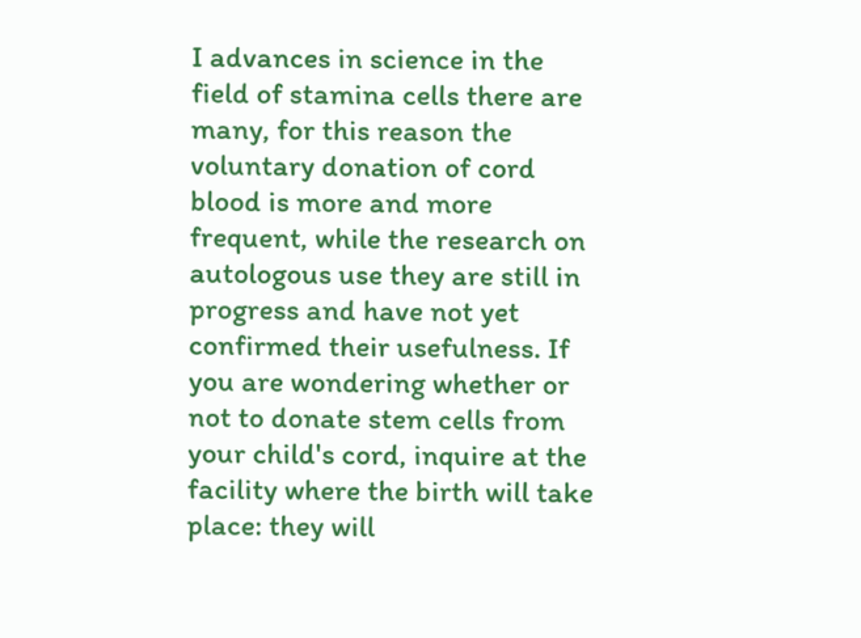I advances in science in the field of stamina cells there are many, for this reason the voluntary donation of cord blood is more and more frequent, while the research on autologous use they are still in progress and have not yet confirmed their usefulness. If you are wondering whether or not to donate stem cells from your child's cord, inquire at the facility where the birth will take place: they will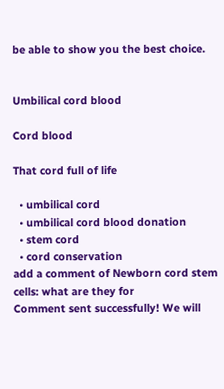be able to show you the best choice.


Umbilical cord blood

Cord blood

That cord full of life

  • umbilical cord
  • umbilical cord blood donation
  • stem cord
  • cord conservation
add a comment of Newborn cord stem cells: what are they for
Comment sent successfully! We will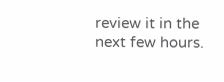review it in the next few hours.